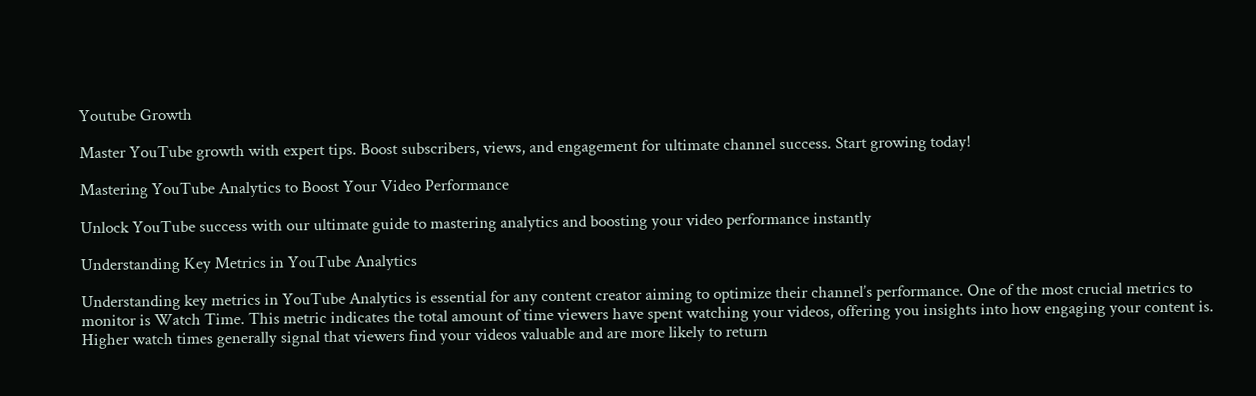Youtube Growth

Master YouTube growth with expert tips. Boost subscribers, views, and engagement for ultimate channel success. Start growing today!

Mastering YouTube Analytics to Boost Your Video Performance

Unlock YouTube success with our ultimate guide to mastering analytics and boosting your video performance instantly

Understanding Key Metrics in YouTube Analytics

Understanding key metrics in YouTube Analytics is essential for any content creator aiming to optimize their channel’s performance. One of the most crucial metrics to monitor is Watch Time. This metric indicates the total amount of time viewers have spent watching your videos, offering you insights into how engaging your content is. Higher watch times generally signal that viewers find your videos valuable and are more likely to return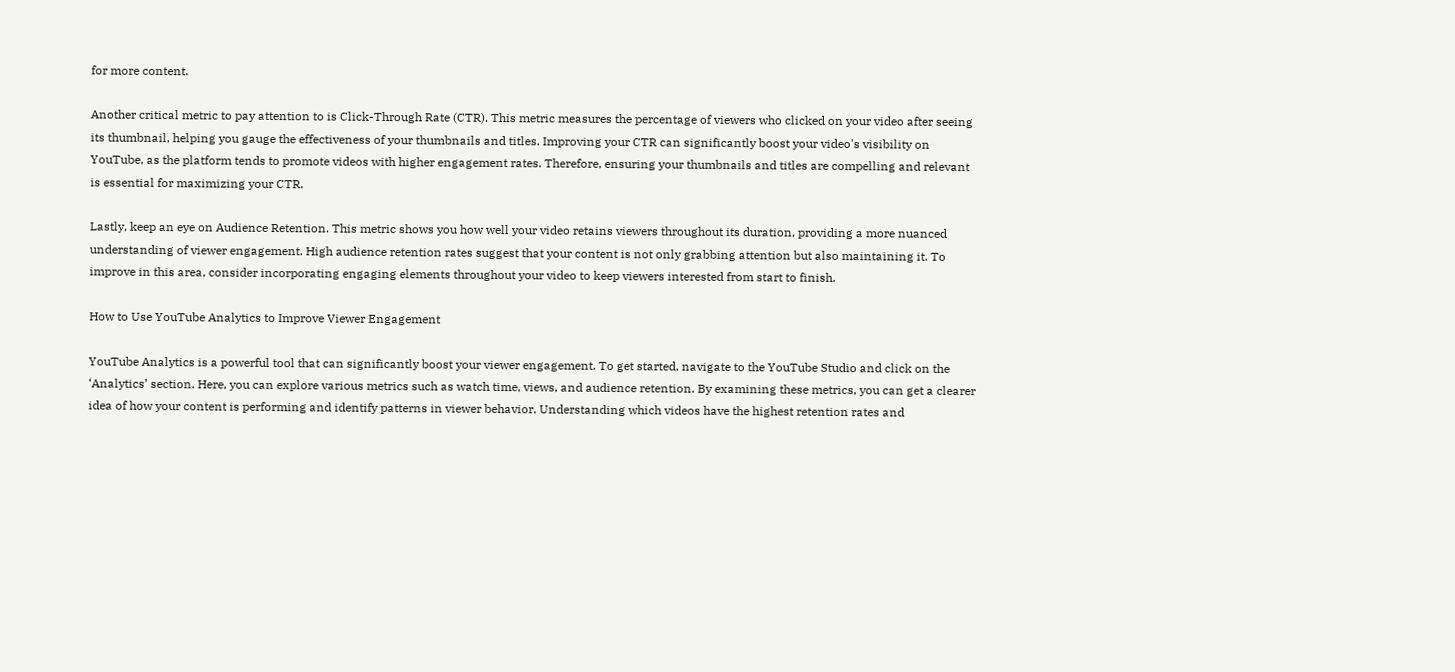for more content.

Another critical metric to pay attention to is Click-Through Rate (CTR). This metric measures the percentage of viewers who clicked on your video after seeing its thumbnail, helping you gauge the effectiveness of your thumbnails and titles. Improving your CTR can significantly boost your video's visibility on YouTube, as the platform tends to promote videos with higher engagement rates. Therefore, ensuring your thumbnails and titles are compelling and relevant is essential for maximizing your CTR.

Lastly, keep an eye on Audience Retention. This metric shows you how well your video retains viewers throughout its duration, providing a more nuanced understanding of viewer engagement. High audience retention rates suggest that your content is not only grabbing attention but also maintaining it. To improve in this area, consider incorporating engaging elements throughout your video to keep viewers interested from start to finish.

How to Use YouTube Analytics to Improve Viewer Engagement

YouTube Analytics is a powerful tool that can significantly boost your viewer engagement. To get started, navigate to the YouTube Studio and click on the ‘Analytics’ section. Here, you can explore various metrics such as watch time, views, and audience retention. By examining these metrics, you can get a clearer idea of how your content is performing and identify patterns in viewer behavior. Understanding which videos have the highest retention rates and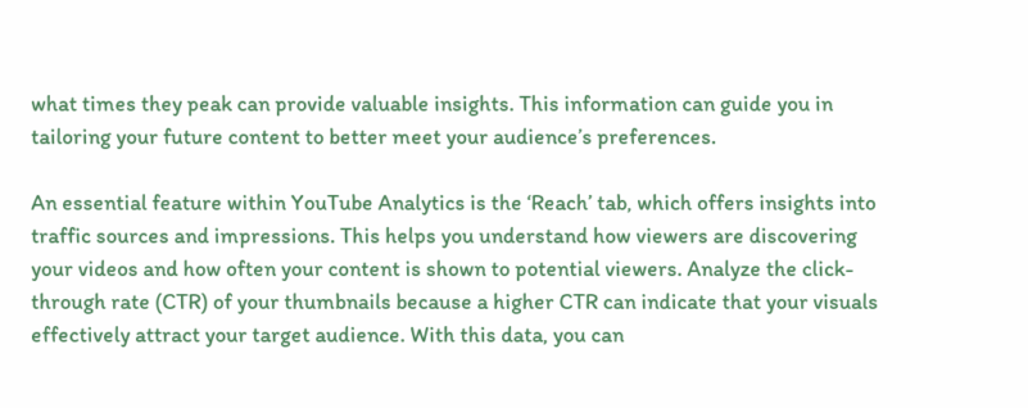what times they peak can provide valuable insights. This information can guide you in tailoring your future content to better meet your audience’s preferences.

An essential feature within YouTube Analytics is the ‘Reach’ tab, which offers insights into traffic sources and impressions. This helps you understand how viewers are discovering your videos and how often your content is shown to potential viewers. Analyze the click-through rate (CTR) of your thumbnails because a higher CTR can indicate that your visuals effectively attract your target audience. With this data, you can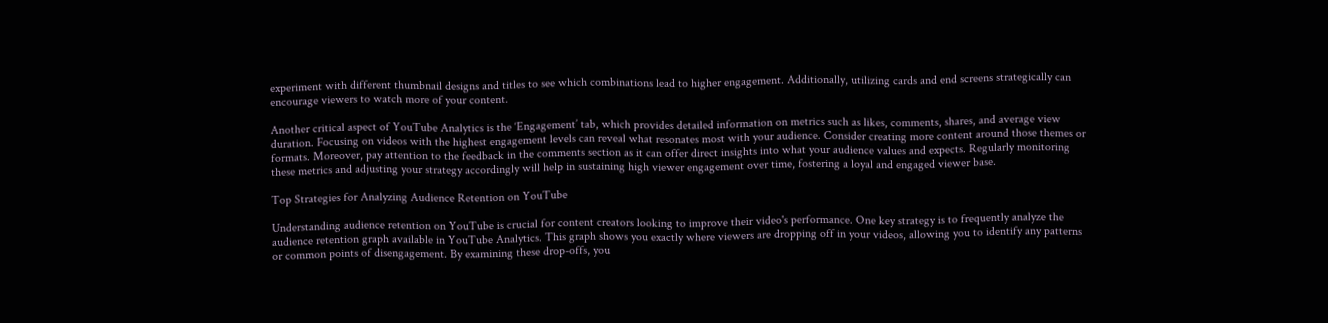experiment with different thumbnail designs and titles to see which combinations lead to higher engagement. Additionally, utilizing cards and end screens strategically can encourage viewers to watch more of your content.

Another critical aspect of YouTube Analytics is the ‘Engagement’ tab, which provides detailed information on metrics such as likes, comments, shares, and average view duration. Focusing on videos with the highest engagement levels can reveal what resonates most with your audience. Consider creating more content around those themes or formats. Moreover, pay attention to the feedback in the comments section as it can offer direct insights into what your audience values and expects. Regularly monitoring these metrics and adjusting your strategy accordingly will help in sustaining high viewer engagement over time, fostering a loyal and engaged viewer base.

Top Strategies for Analyzing Audience Retention on YouTube

Understanding audience retention on YouTube is crucial for content creators looking to improve their video's performance. One key strategy is to frequently analyze the audience retention graph available in YouTube Analytics. This graph shows you exactly where viewers are dropping off in your videos, allowing you to identify any patterns or common points of disengagement. By examining these drop-offs, you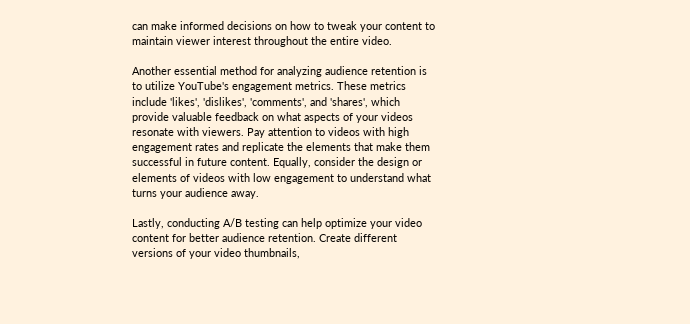can make informed decisions on how to tweak your content to maintain viewer interest throughout the entire video.

Another essential method for analyzing audience retention is to utilize YouTube's engagement metrics. These metrics include 'likes', 'dislikes', 'comments', and 'shares', which provide valuable feedback on what aspects of your videos resonate with viewers. Pay attention to videos with high engagement rates and replicate the elements that make them successful in future content. Equally, consider the design or elements of videos with low engagement to understand what turns your audience away.

Lastly, conducting A/B testing can help optimize your video content for better audience retention. Create different versions of your video thumbnails,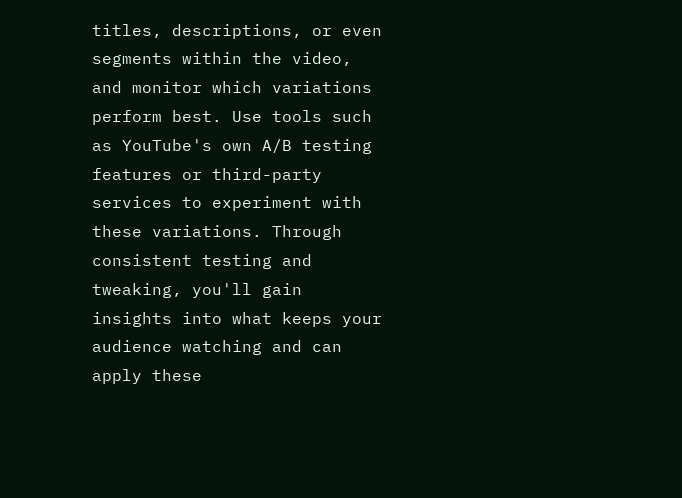titles, descriptions, or even segments within the video, and monitor which variations perform best. Use tools such as YouTube's own A/B testing features or third-party services to experiment with these variations. Through consistent testing and tweaking, you'll gain insights into what keeps your audience watching and can apply these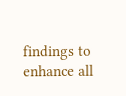findings to enhance all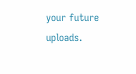your future uploads.